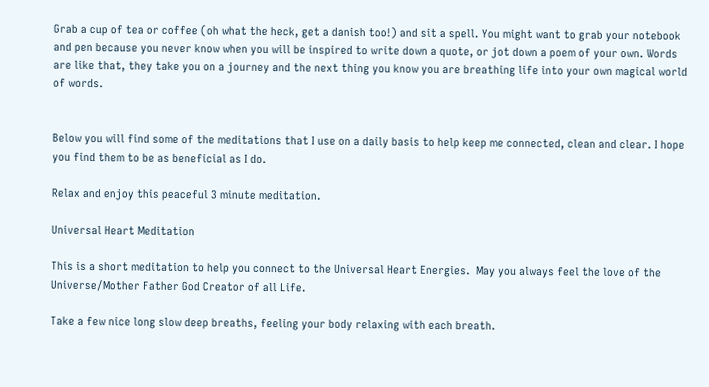Grab a cup of tea or coffee (oh what the heck, get a danish too!) and sit a spell. You might want to grab your notebook and pen because you never know when you will be inspired to write down a quote, or jot down a poem of your own. Words are like that, they take you on a journey and the next thing you know you are breathing life into your own magical world of words.


Below you will find some of the meditations that I use on a daily basis to help keep me connected, clean and clear. I hope you find them to be as beneficial as I do.

Relax and enjoy this peaceful 3 minute meditation.

Universal Heart Meditation

This is a short meditation to help you connect to the Universal Heart Energies.  May you always feel the love of the Universe/Mother Father God Creator of all Life.

Take a few nice long slow deep breaths, feeling your body relaxing with each breath.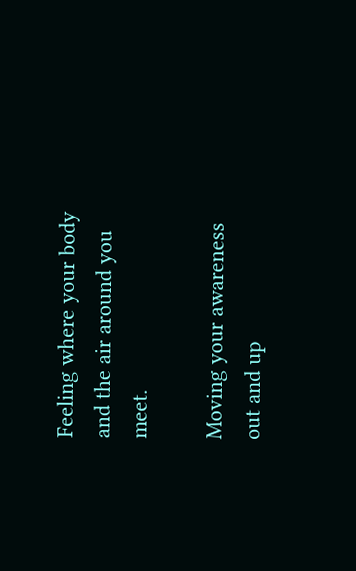Feeling where your body and the air around you meet.

Moving your awareness out and up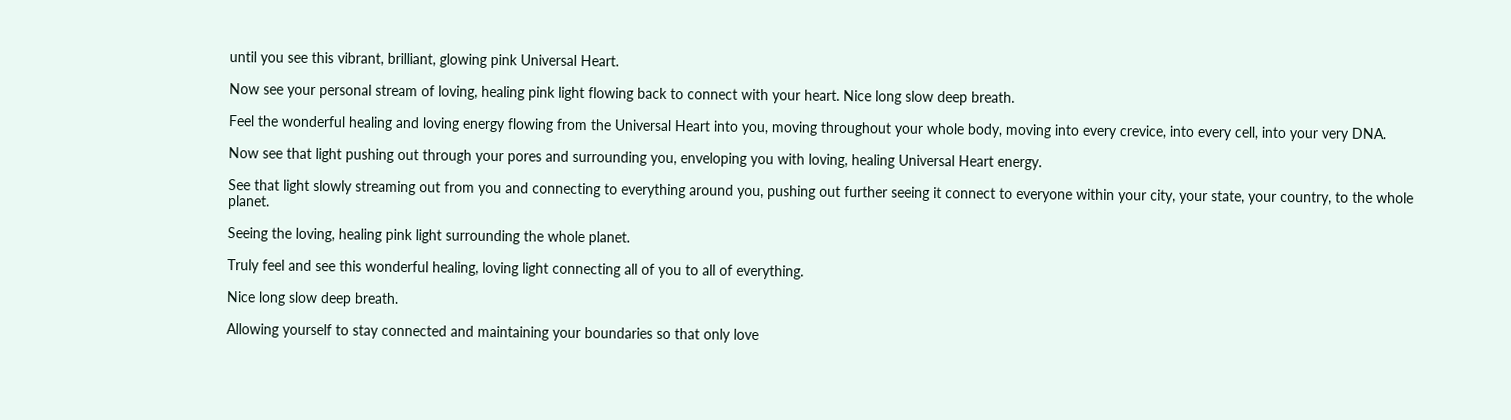until you see this vibrant, brilliant, glowing pink Universal Heart.

Now see your personal stream of loving, healing pink light flowing back to connect with your heart. Nice long slow deep breath.

Feel the wonderful healing and loving energy flowing from the Universal Heart into you, moving throughout your whole body, moving into every crevice, into every cell, into your very DNA.

Now see that light pushing out through your pores and surrounding you, enveloping you with loving, healing Universal Heart energy.

See that light slowly streaming out from you and connecting to everything around you, pushing out further seeing it connect to everyone within your city, your state, your country, to the whole planet.

Seeing the loving, healing pink light surrounding the whole planet.

Truly feel and see this wonderful healing, loving light connecting all of you to all of everything.

Nice long slow deep breath.

Allowing yourself to stay connected and maintaining your boundaries so that only love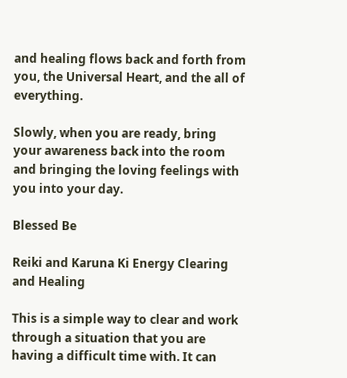and healing flows back and forth from you, the Universal Heart, and the all of everything.

Slowly, when you are ready, bring your awareness back into the room and bringing the loving feelings with you into your day.

Blessed Be

Reiki and Karuna Ki Energy Clearing and Healing

This is a simple way to clear and work through a situation that you are having a difficult time with. It can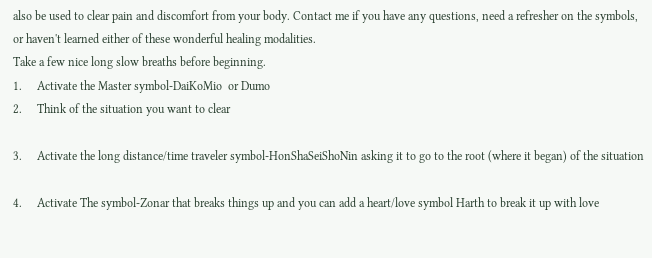also be used to clear pain and discomfort from your body. Contact me if you have any questions, need a refresher on the symbols, or haven't learned either of these wonderful healing modalities.
Take a few nice long slow breaths before beginning.
1.     Activate the Master symbol-DaiKoMio  or Dumo
2.     Think of the situation you want to clear

3.     Activate the long distance/time traveler symbol-HonShaSeiShoNin asking it to go to the root (where it began) of the situation

4.     Activate The symbol-Zonar that breaks things up and you can add a heart/love symbol Harth to break it up with love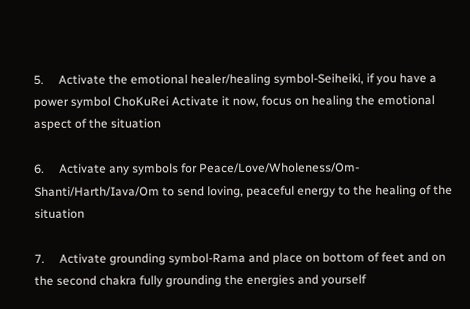5.     Activate the emotional healer/healing symbol-Seiheiki, if you have a power symbol ChoKuRei Activate it now, focus on healing the emotional aspect of the situation

6.     Activate any symbols for Peace/Love/Wholeness/Om-Shanti/Harth/Iava/Om to send loving, peaceful energy to the healing of the situation

7.     Activate grounding symbol-Rama and place on bottom of feet and on the second chakra fully grounding the energies and yourself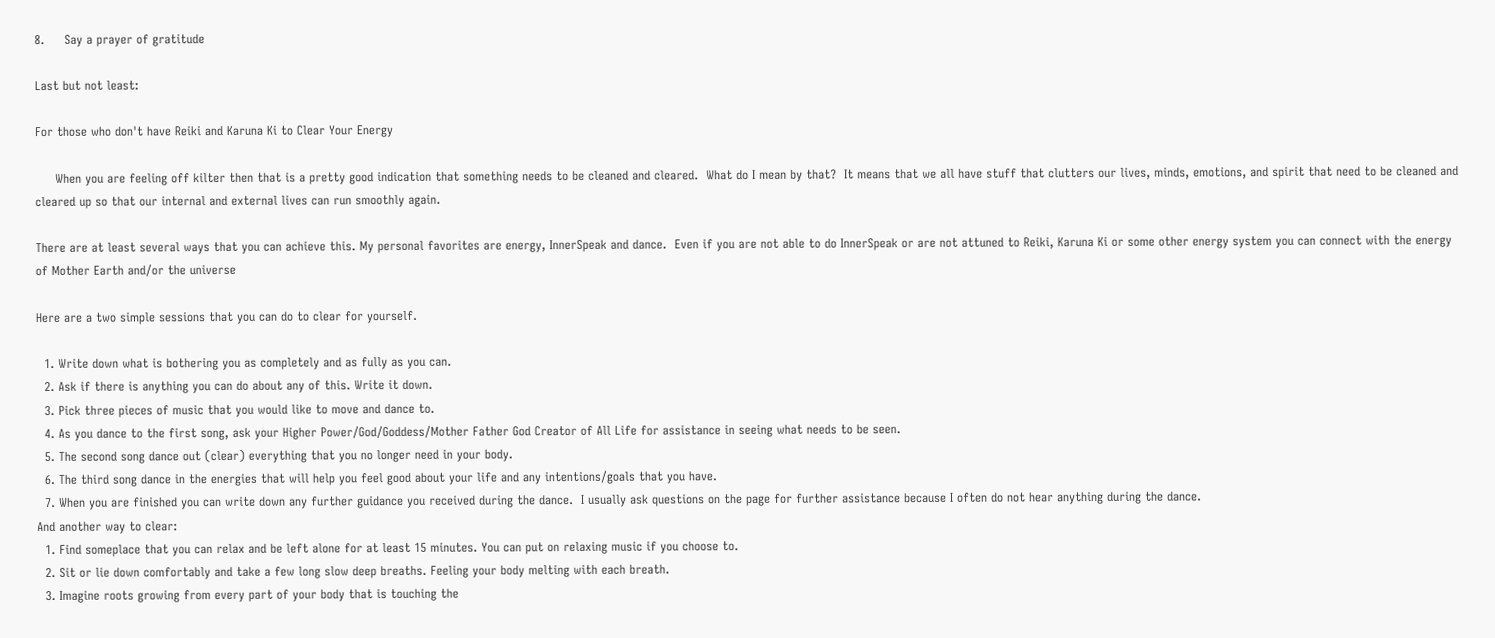8.     Say a prayer of gratitude

Last but not least:

For those who don't have Reiki and Karuna Ki to Clear Your Energy

     When you are feeling off kilter then that is a pretty good indication that something needs to be cleaned and cleared.  What do I mean by that?  It means that we all have stuff that clutters our lives, minds, emotions, and spirit that need to be cleaned and cleared up so that our internal and external lives can run smoothly again.

There are at least several ways that you can achieve this. My personal favorites are energy, InnerSpeak and dance.  Even if you are not able to do InnerSpeak or are not attuned to Reiki, Karuna Ki or some other energy system you can connect with the energy of Mother Earth and/or the universe

Here are a two simple sessions that you can do to clear for yourself.

  1. Write down what is bothering you as completely and as fully as you can.
  2. Ask if there is anything you can do about any of this. Write it down.
  3. Pick three pieces of music that you would like to move and dance to.
  4. As you dance to the first song, ask your Higher Power/God/Goddess/Mother Father God Creator of All Life for assistance in seeing what needs to be seen.
  5. The second song dance out (clear) everything that you no longer need in your body.
  6. The third song dance in the energies that will help you feel good about your life and any intentions/goals that you have.
  7. When you are finished you can write down any further guidance you received during the dance.  I usually ask questions on the page for further assistance because I often do not hear anything during the dance.
And another way to clear:
  1. Find someplace that you can relax and be left alone for at least 15 minutes. You can put on relaxing music if you choose to.
  2. Sit or lie down comfortably and take a few long slow deep breaths. Feeling your body melting with each breath.
  3. Imagine roots growing from every part of your body that is touching the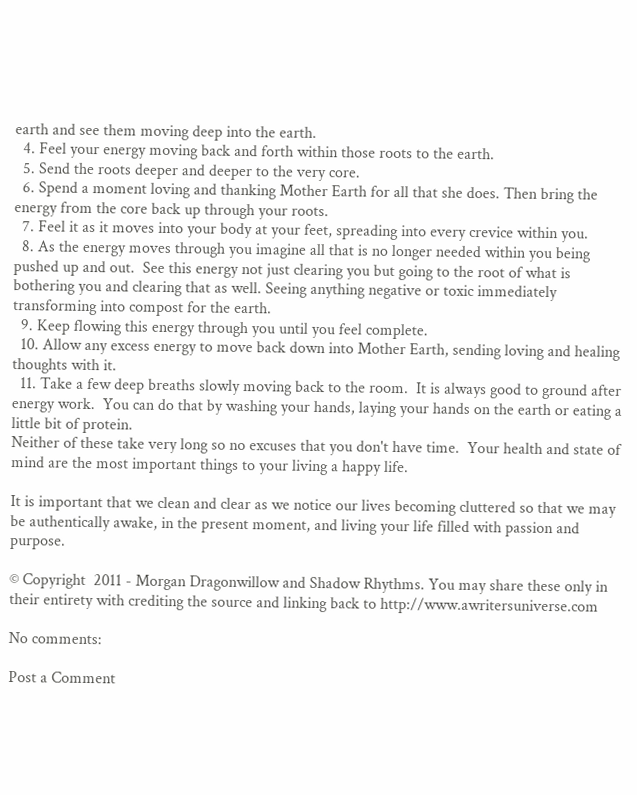earth and see them moving deep into the earth.
  4. Feel your energy moving back and forth within those roots to the earth.
  5. Send the roots deeper and deeper to the very core.
  6. Spend a moment loving and thanking Mother Earth for all that she does. Then bring the energy from the core back up through your roots.
  7. Feel it as it moves into your body at your feet, spreading into every crevice within you.
  8. As the energy moves through you imagine all that is no longer needed within you being pushed up and out.  See this energy not just clearing you but going to the root of what is bothering you and clearing that as well. Seeing anything negative or toxic immediately transforming into compost for the earth.
  9. Keep flowing this energy through you until you feel complete.
  10. Allow any excess energy to move back down into Mother Earth, sending loving and healing thoughts with it.
  11. Take a few deep breaths slowly moving back to the room.  It is always good to ground after energy work.  You can do that by washing your hands, laying your hands on the earth or eating a little bit of protein.
Neither of these take very long so no excuses that you don't have time.  Your health and state of mind are the most important things to your living a happy life.

It is important that we clean and clear as we notice our lives becoming cluttered so that we may be authentically awake, in the present moment, and living your life filled with passion and purpose.

© Copyright  2011 - Morgan Dragonwillow and Shadow Rhythms. You may share these only in their entirety with crediting the source and linking back to http://www.awritersuniverse.com

No comments:

Post a Comment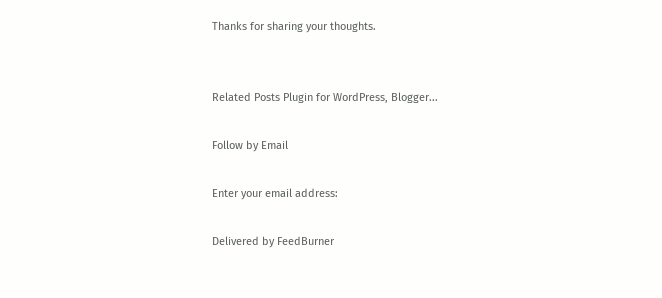Thanks for sharing your thoughts.


Related Posts Plugin for WordPress, Blogger...

Follow by Email

Enter your email address:

Delivered by FeedBurner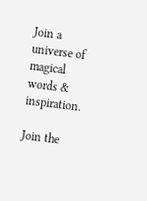Join a universe of magical words & inspiration.

Join the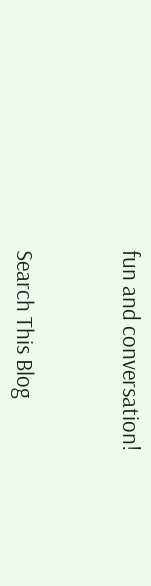fun and conversation!


Search This Blog